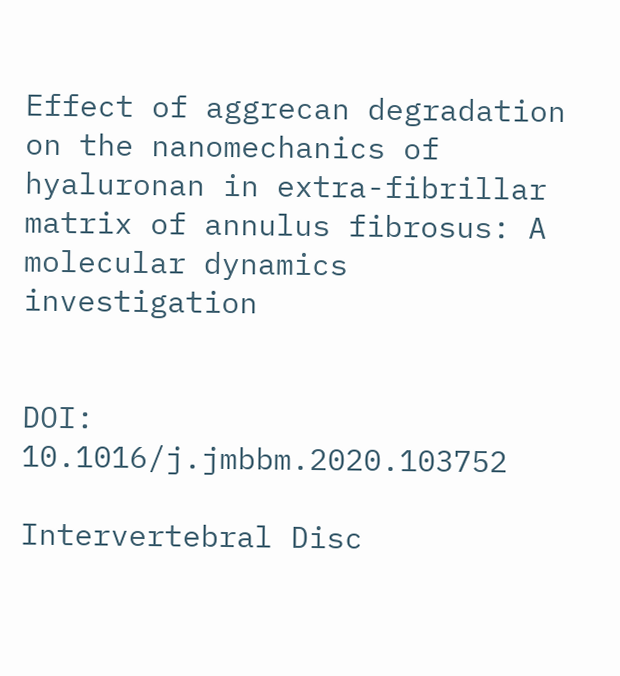Effect of aggrecan degradation on the nanomechanics of hyaluronan in extra-fibrillar matrix of annulus fibrosus: A molecular dynamics investigation


DOI: 10.1016/j.jmbbm.2020.103752

Intervertebral Disc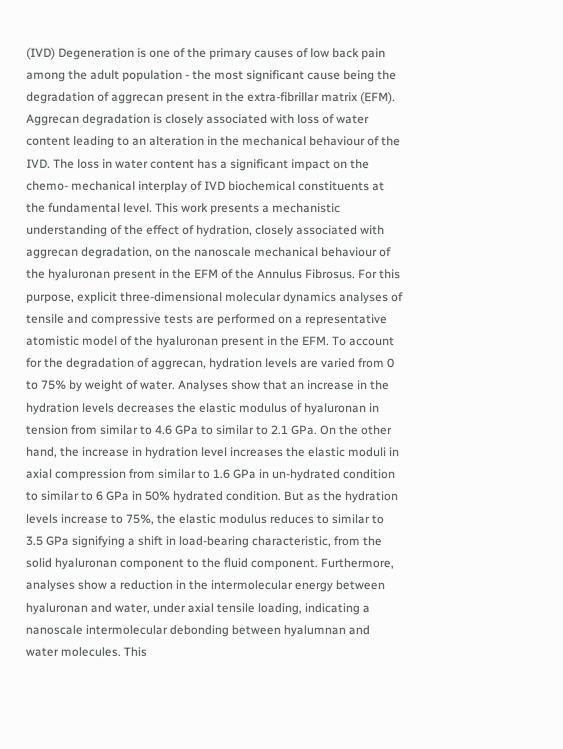(IVD) Degeneration is one of the primary causes of low back pain among the adult population - the most significant cause being the degradation of aggrecan present in the extra-fibrillar matrix (EFM). Aggrecan degradation is closely associated with loss of water content leading to an alteration in the mechanical behaviour of the IVD. The loss in water content has a significant impact on the chemo- mechanical interplay of IVD biochemical constituents at the fundamental level. This work presents a mechanistic understanding of the effect of hydration, closely associated with aggrecan degradation, on the nanoscale mechanical behaviour of the hyaluronan present in the EFM of the Annulus Fibrosus. For this purpose, explicit three-dimensional molecular dynamics analyses of tensile and compressive tests are performed on a representative atomistic model of the hyaluronan present in the EFM. To account for the degradation of aggrecan, hydration levels are varied from 0 to 75% by weight of water. Analyses show that an increase in the hydration levels decreases the elastic modulus of hyaluronan in tension from similar to 4.6 GPa to similar to 2.1 GPa. On the other hand, the increase in hydration level increases the elastic moduli in axial compression from similar to 1.6 GPa in un-hydrated condition to similar to 6 GPa in 50% hydrated condition. But as the hydration levels increase to 75%, the elastic modulus reduces to similar to 3.5 GPa signifying a shift in load-bearing characteristic, from the solid hyaluronan component to the fluid component. Furthermore, analyses show a reduction in the intermolecular energy between hyaluronan and water, under axial tensile loading, indicating a nanoscale intermolecular debonding between hyalumnan and water molecules. This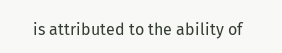is attributed to the ability of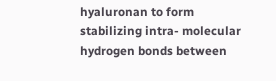hyaluronan to form stabilizing intra- molecular hydrogen bonds between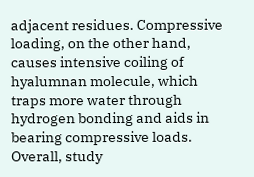adjacent residues. Compressive loading, on the other hand, causes intensive coiling of hyalumnan molecule, which traps more water through hydrogen bonding and aids in bearing compressive loads. Overall, study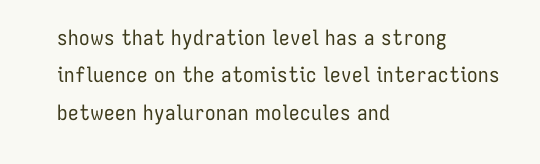shows that hydration level has a strong influence on the atomistic level interactions between hyaluronan molecules and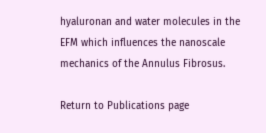hyaluronan and water molecules in the EFM which influences the nanoscale mechanics of the Annulus Fibrosus.

Return to Publications page